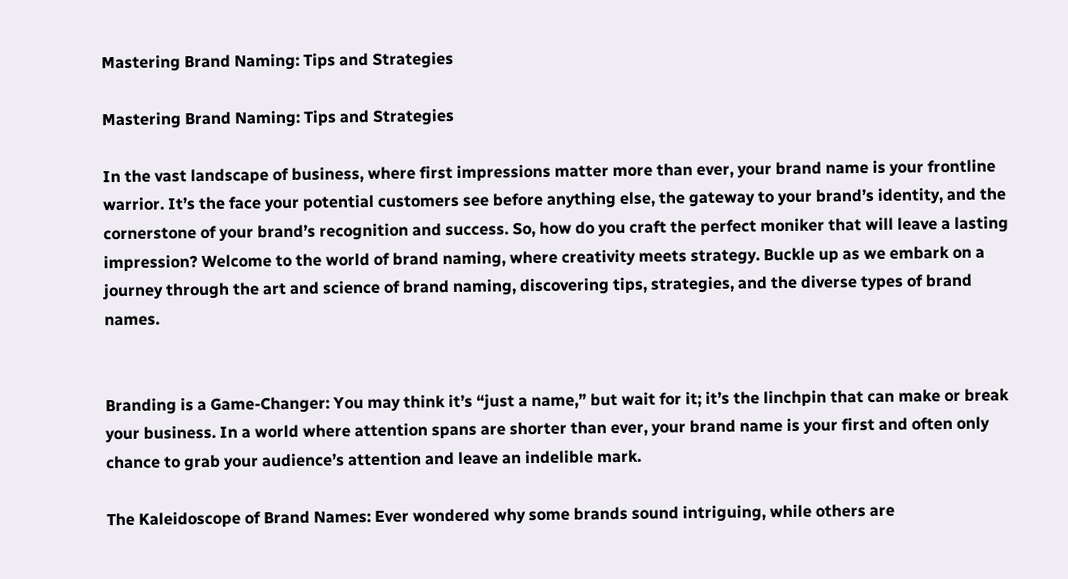Mastering Brand Naming: Tips and Strategies

Mastering Brand Naming: Tips and Strategies

In the vast landscape of business, where first impressions matter more than ever, your brand name is your frontline warrior. It’s the face your potential customers see before anything else, the gateway to your brand’s identity, and the cornerstone of your brand’s recognition and success. So, how do you craft the perfect moniker that will leave a lasting impression? Welcome to the world of brand naming, where creativity meets strategy. Buckle up as we embark on a journey through the art and science of brand naming, discovering tips, strategies, and the diverse types of brand names.


Branding is a Game-Changer: You may think it’s “just a name,” but wait for it; it’s the linchpin that can make or break your business. In a world where attention spans are shorter than ever, your brand name is your first and often only chance to grab your audience’s attention and leave an indelible mark.

The Kaleidoscope of Brand Names: Ever wondered why some brands sound intriguing, while others are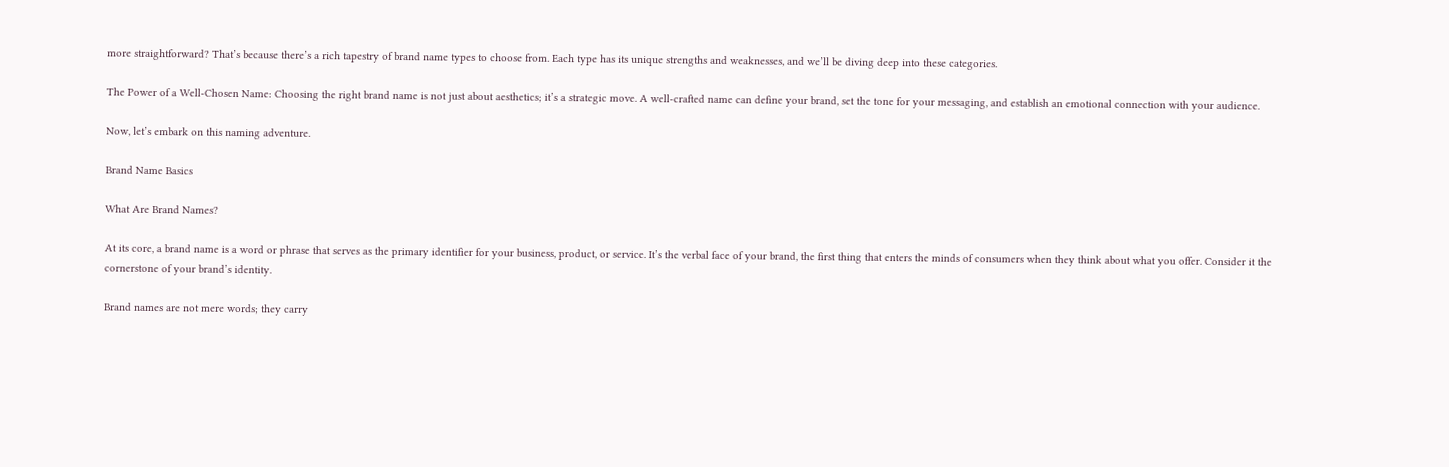more straightforward? That’s because there’s a rich tapestry of brand name types to choose from. Each type has its unique strengths and weaknesses, and we’ll be diving deep into these categories.

The Power of a Well-Chosen Name: Choosing the right brand name is not just about aesthetics; it’s a strategic move. A well-crafted name can define your brand, set the tone for your messaging, and establish an emotional connection with your audience.

Now, let’s embark on this naming adventure.

Brand Name Basics

What Are Brand Names?

At its core, a brand name is a word or phrase that serves as the primary identifier for your business, product, or service. It’s the verbal face of your brand, the first thing that enters the minds of consumers when they think about what you offer. Consider it the cornerstone of your brand’s identity.

Brand names are not mere words; they carry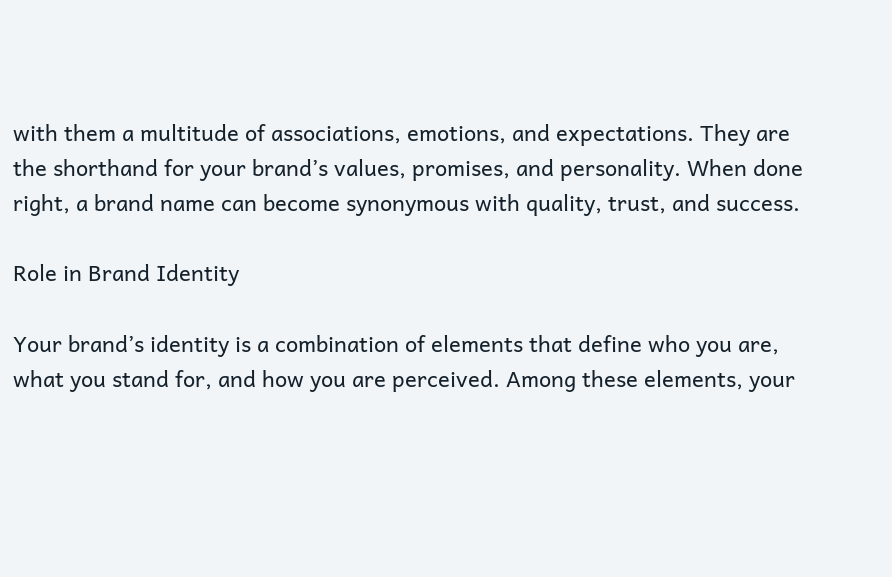with them a multitude of associations, emotions, and expectations. They are the shorthand for your brand’s values, promises, and personality. When done right, a brand name can become synonymous with quality, trust, and success.

Role in Brand Identity

Your brand’s identity is a combination of elements that define who you are, what you stand for, and how you are perceived. Among these elements, your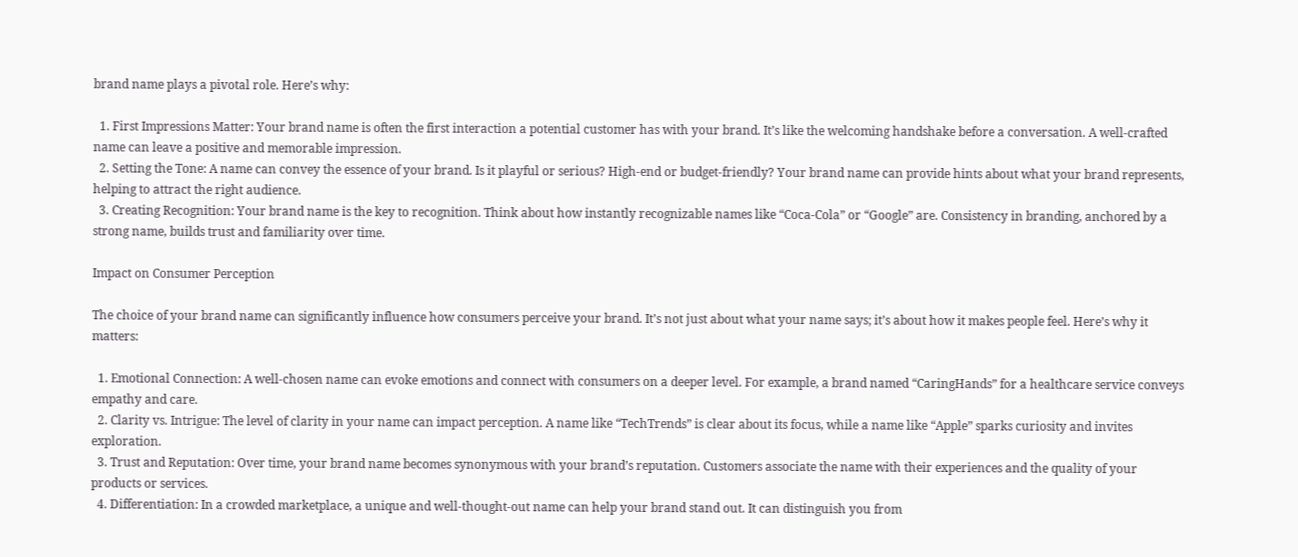brand name plays a pivotal role. Here’s why:

  1. First Impressions Matter: Your brand name is often the first interaction a potential customer has with your brand. It’s like the welcoming handshake before a conversation. A well-crafted name can leave a positive and memorable impression.
  2. Setting the Tone: A name can convey the essence of your brand. Is it playful or serious? High-end or budget-friendly? Your brand name can provide hints about what your brand represents, helping to attract the right audience.
  3. Creating Recognition: Your brand name is the key to recognition. Think about how instantly recognizable names like “Coca-Cola” or “Google” are. Consistency in branding, anchored by a strong name, builds trust and familiarity over time.

Impact on Consumer Perception

The choice of your brand name can significantly influence how consumers perceive your brand. It’s not just about what your name says; it’s about how it makes people feel. Here’s why it matters:

  1. Emotional Connection: A well-chosen name can evoke emotions and connect with consumers on a deeper level. For example, a brand named “CaringHands” for a healthcare service conveys empathy and care.
  2. Clarity vs. Intrigue: The level of clarity in your name can impact perception. A name like “TechTrends” is clear about its focus, while a name like “Apple” sparks curiosity and invites exploration.
  3. Trust and Reputation: Over time, your brand name becomes synonymous with your brand’s reputation. Customers associate the name with their experiences and the quality of your products or services.
  4. Differentiation: In a crowded marketplace, a unique and well-thought-out name can help your brand stand out. It can distinguish you from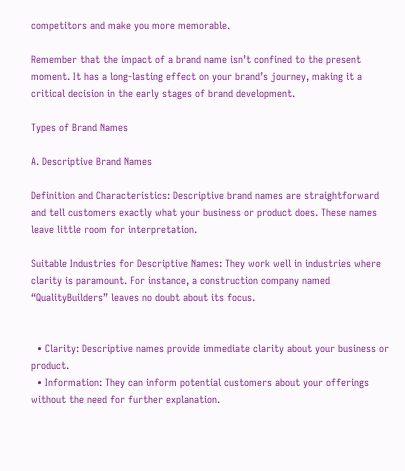competitors and make you more memorable.

Remember that the impact of a brand name isn’t confined to the present moment. It has a long-lasting effect on your brand’s journey, making it a critical decision in the early stages of brand development.

Types of Brand Names

A. Descriptive Brand Names

Definition and Characteristics: Descriptive brand names are straightforward and tell customers exactly what your business or product does. These names leave little room for interpretation.

Suitable Industries for Descriptive Names: They work well in industries where clarity is paramount. For instance, a construction company named “QualityBuilders” leaves no doubt about its focus.


  • Clarity: Descriptive names provide immediate clarity about your business or product.
  • Information: They can inform potential customers about your offerings without the need for further explanation.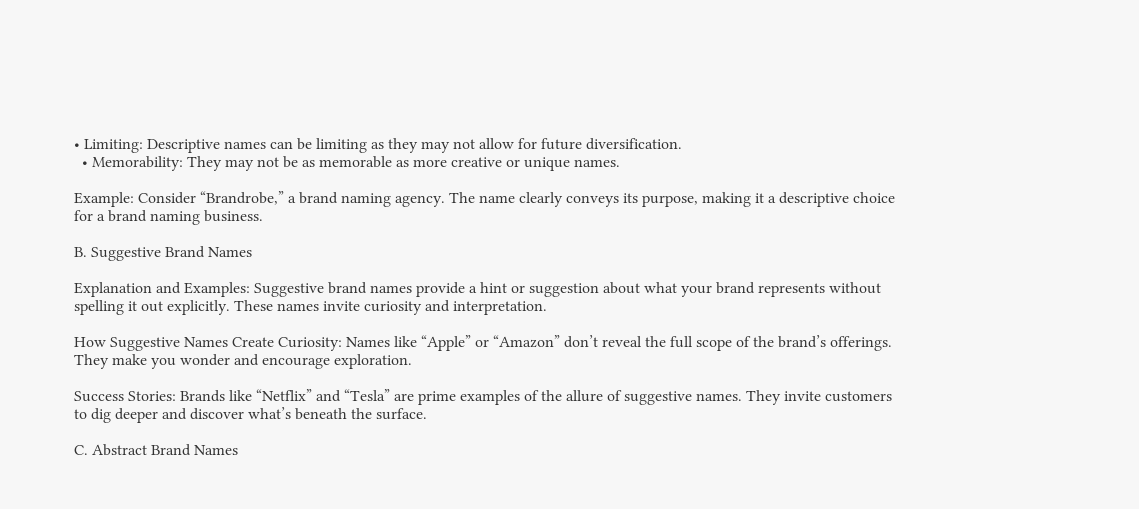• Limiting: Descriptive names can be limiting as they may not allow for future diversification.
  • Memorability: They may not be as memorable as more creative or unique names.

Example: Consider “Brandrobe,” a brand naming agency. The name clearly conveys its purpose, making it a descriptive choice for a brand naming business.

B. Suggestive Brand Names

Explanation and Examples: Suggestive brand names provide a hint or suggestion about what your brand represents without spelling it out explicitly. These names invite curiosity and interpretation.

How Suggestive Names Create Curiosity: Names like “Apple” or “Amazon” don’t reveal the full scope of the brand’s offerings. They make you wonder and encourage exploration.

Success Stories: Brands like “Netflix” and “Tesla” are prime examples of the allure of suggestive names. They invite customers to dig deeper and discover what’s beneath the surface.

C. Abstract Brand Names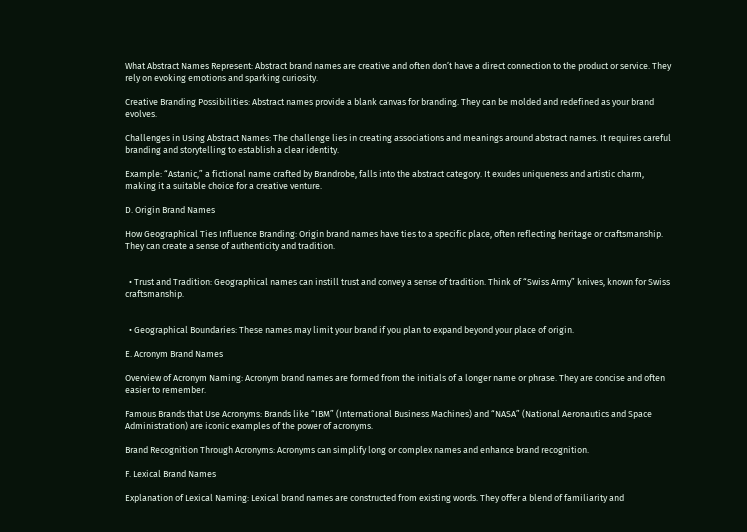What Abstract Names Represent: Abstract brand names are creative and often don’t have a direct connection to the product or service. They rely on evoking emotions and sparking curiosity.

Creative Branding Possibilities: Abstract names provide a blank canvas for branding. They can be molded and redefined as your brand evolves.

Challenges in Using Abstract Names: The challenge lies in creating associations and meanings around abstract names. It requires careful branding and storytelling to establish a clear identity.

Example: “Astanic,” a fictional name crafted by Brandrobe, falls into the abstract category. It exudes uniqueness and artistic charm, making it a suitable choice for a creative venture.

D. Origin Brand Names

How Geographical Ties Influence Branding: Origin brand names have ties to a specific place, often reflecting heritage or craftsmanship. They can create a sense of authenticity and tradition.


  • Trust and Tradition: Geographical names can instill trust and convey a sense of tradition. Think of “Swiss Army” knives, known for Swiss craftsmanship.


  • Geographical Boundaries: These names may limit your brand if you plan to expand beyond your place of origin.

E. Acronym Brand Names

Overview of Acronym Naming: Acronym brand names are formed from the initials of a longer name or phrase. They are concise and often easier to remember.

Famous Brands that Use Acronyms: Brands like “IBM” (International Business Machines) and “NASA” (National Aeronautics and Space Administration) are iconic examples of the power of acronyms.

Brand Recognition Through Acronyms: Acronyms can simplify long or complex names and enhance brand recognition.

F. Lexical Brand Names

Explanation of Lexical Naming: Lexical brand names are constructed from existing words. They offer a blend of familiarity and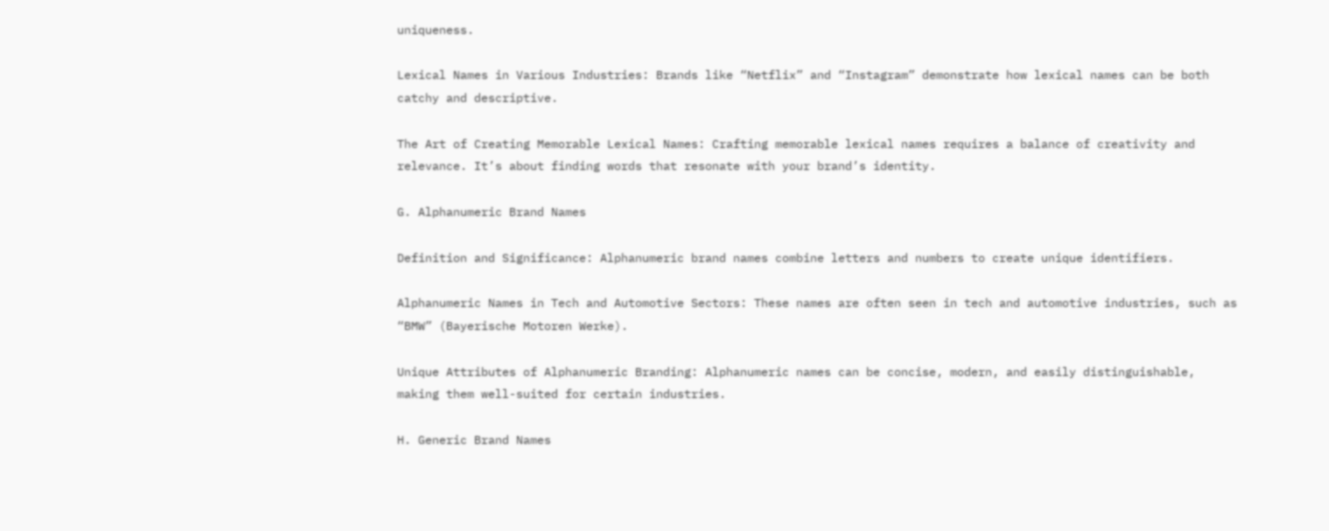uniqueness.

Lexical Names in Various Industries: Brands like “Netflix” and “Instagram” demonstrate how lexical names can be both catchy and descriptive.

The Art of Creating Memorable Lexical Names: Crafting memorable lexical names requires a balance of creativity and relevance. It’s about finding words that resonate with your brand’s identity.

G. Alphanumeric Brand Names

Definition and Significance: Alphanumeric brand names combine letters and numbers to create unique identifiers.

Alphanumeric Names in Tech and Automotive Sectors: These names are often seen in tech and automotive industries, such as “BMW” (Bayerische Motoren Werke).

Unique Attributes of Alphanumeric Branding: Alphanumeric names can be concise, modern, and easily distinguishable, making them well-suited for certain industries.

H. Generic Brand Names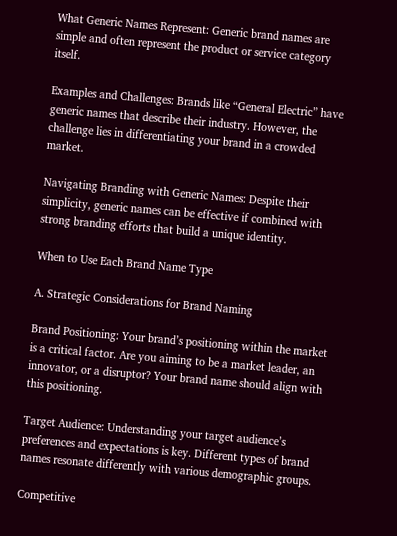What Generic Names Represent: Generic brand names are simple and often represent the product or service category itself.

Examples and Challenges: Brands like “General Electric” have generic names that describe their industry. However, the challenge lies in differentiating your brand in a crowded market.

Navigating Branding with Generic Names: Despite their simplicity, generic names can be effective if combined with strong branding efforts that build a unique identity.

When to Use Each Brand Name Type

A. Strategic Considerations for Brand Naming

Brand Positioning: Your brand’s positioning within the market is a critical factor. Are you aiming to be a market leader, an innovator, or a disruptor? Your brand name should align with this positioning.

Target Audience: Understanding your target audience’s preferences and expectations is key. Different types of brand names resonate differently with various demographic groups.

Competitive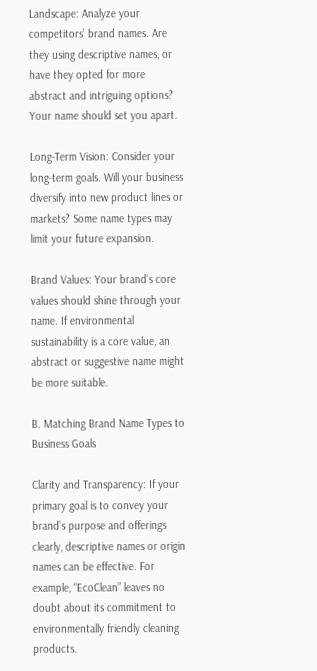Landscape: Analyze your competitors’ brand names. Are they using descriptive names, or have they opted for more abstract and intriguing options? Your name should set you apart.

Long-Term Vision: Consider your long-term goals. Will your business diversify into new product lines or markets? Some name types may limit your future expansion.

Brand Values: Your brand’s core values should shine through your name. If environmental sustainability is a core value, an abstract or suggestive name might be more suitable.

B. Matching Brand Name Types to Business Goals

Clarity and Transparency: If your primary goal is to convey your brand’s purpose and offerings clearly, descriptive names or origin names can be effective. For example, “EcoClean” leaves no doubt about its commitment to environmentally friendly cleaning products.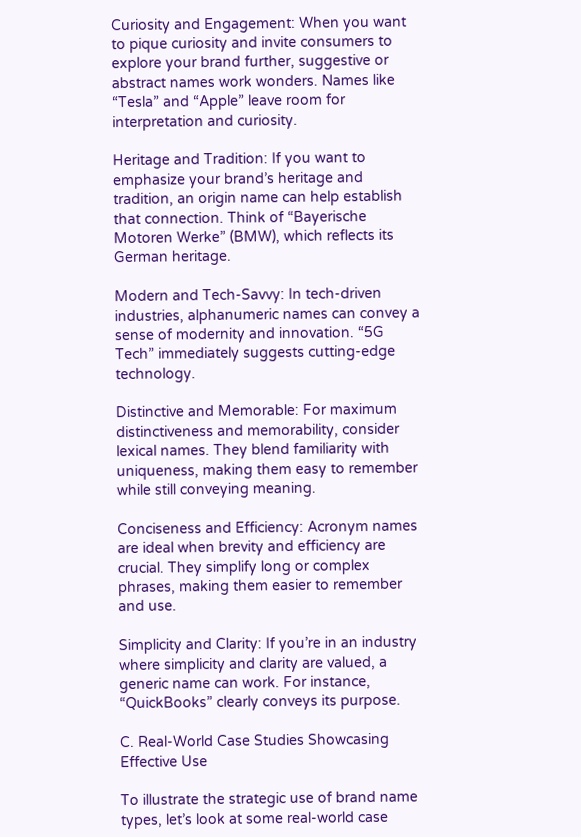Curiosity and Engagement: When you want to pique curiosity and invite consumers to explore your brand further, suggestive or abstract names work wonders. Names like “Tesla” and “Apple” leave room for interpretation and curiosity.

Heritage and Tradition: If you want to emphasize your brand’s heritage and tradition, an origin name can help establish that connection. Think of “Bayerische Motoren Werke” (BMW), which reflects its German heritage.

Modern and Tech-Savvy: In tech-driven industries, alphanumeric names can convey a sense of modernity and innovation. “5G Tech” immediately suggests cutting-edge technology.

Distinctive and Memorable: For maximum distinctiveness and memorability, consider lexical names. They blend familiarity with uniqueness, making them easy to remember while still conveying meaning.

Conciseness and Efficiency: Acronym names are ideal when brevity and efficiency are crucial. They simplify long or complex phrases, making them easier to remember and use.

Simplicity and Clarity: If you’re in an industry where simplicity and clarity are valued, a generic name can work. For instance, “QuickBooks” clearly conveys its purpose.

C. Real-World Case Studies Showcasing Effective Use

To illustrate the strategic use of brand name types, let’s look at some real-world case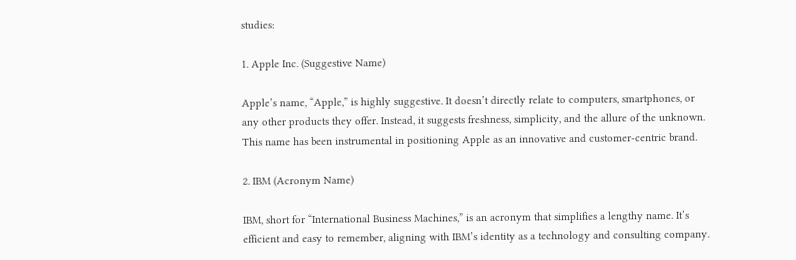studies:

1. Apple Inc. (Suggestive Name)

Apple’s name, “Apple,” is highly suggestive. It doesn’t directly relate to computers, smartphones, or any other products they offer. Instead, it suggests freshness, simplicity, and the allure of the unknown. This name has been instrumental in positioning Apple as an innovative and customer-centric brand.

2. IBM (Acronym Name)

IBM, short for “International Business Machines,” is an acronym that simplifies a lengthy name. It’s efficient and easy to remember, aligning with IBM’s identity as a technology and consulting company.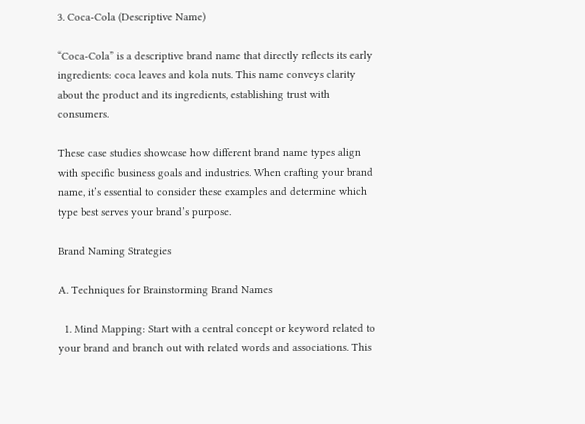3. Coca-Cola (Descriptive Name)

“Coca-Cola” is a descriptive brand name that directly reflects its early ingredients: coca leaves and kola nuts. This name conveys clarity about the product and its ingredients, establishing trust with consumers.

These case studies showcase how different brand name types align with specific business goals and industries. When crafting your brand name, it’s essential to consider these examples and determine which type best serves your brand’s purpose.

Brand Naming Strategies

A. Techniques for Brainstorming Brand Names

  1. Mind Mapping: Start with a central concept or keyword related to your brand and branch out with related words and associations. This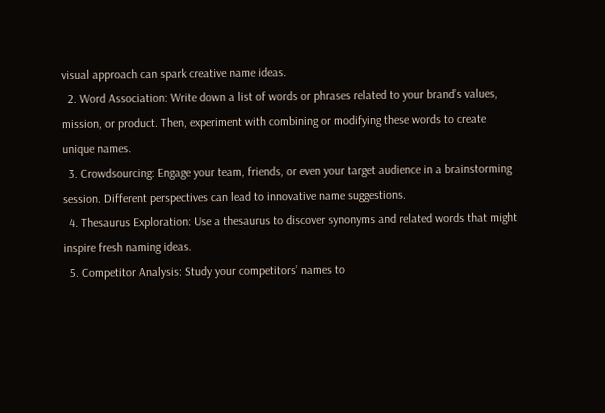visual approach can spark creative name ideas.
  2. Word Association: Write down a list of words or phrases related to your brand’s values, mission, or product. Then, experiment with combining or modifying these words to create unique names.
  3. Crowdsourcing: Engage your team, friends, or even your target audience in a brainstorming session. Different perspectives can lead to innovative name suggestions.
  4. Thesaurus Exploration: Use a thesaurus to discover synonyms and related words that might inspire fresh naming ideas.
  5. Competitor Analysis: Study your competitors’ names to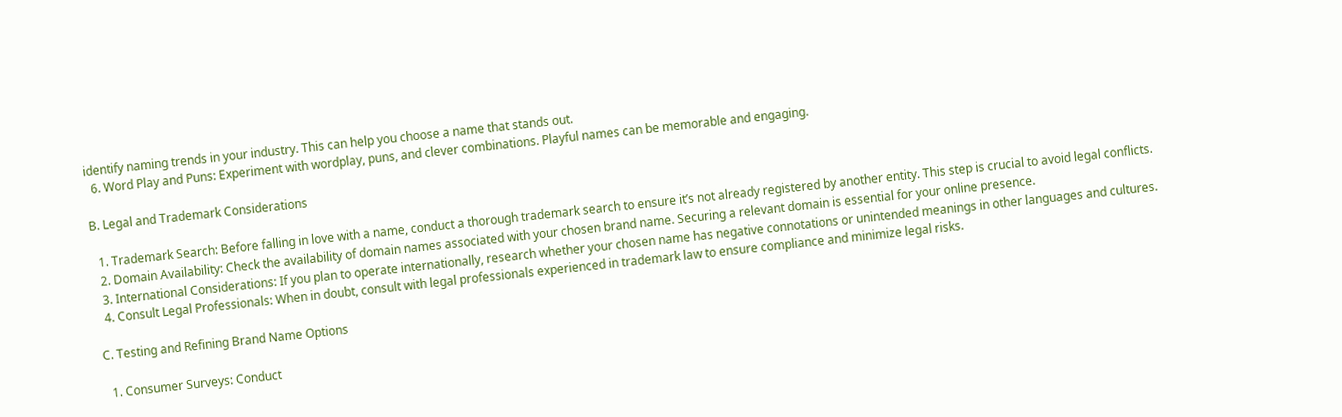identify naming trends in your industry. This can help you choose a name that stands out.
  6. Word Play and Puns: Experiment with wordplay, puns, and clever combinations. Playful names can be memorable and engaging.

B. Legal and Trademark Considerations

  1. Trademark Search: Before falling in love with a name, conduct a thorough trademark search to ensure it’s not already registered by another entity. This step is crucial to avoid legal conflicts.
  2. Domain Availability: Check the availability of domain names associated with your chosen brand name. Securing a relevant domain is essential for your online presence.
  3. International Considerations: If you plan to operate internationally, research whether your chosen name has negative connotations or unintended meanings in other languages and cultures.
  4. Consult Legal Professionals: When in doubt, consult with legal professionals experienced in trademark law to ensure compliance and minimize legal risks.

C. Testing and Refining Brand Name Options

  1. Consumer Surveys: Conduct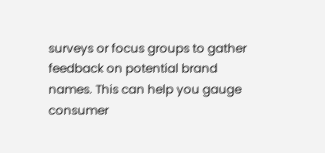surveys or focus groups to gather feedback on potential brand names. This can help you gauge consumer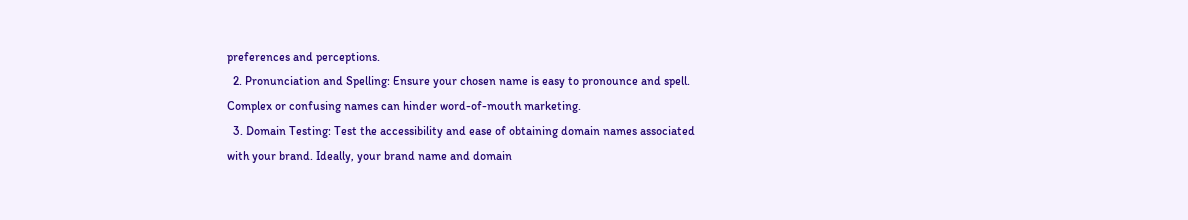preferences and perceptions.
  2. Pronunciation and Spelling: Ensure your chosen name is easy to pronounce and spell. Complex or confusing names can hinder word-of-mouth marketing.
  3. Domain Testing: Test the accessibility and ease of obtaining domain names associated with your brand. Ideally, your brand name and domain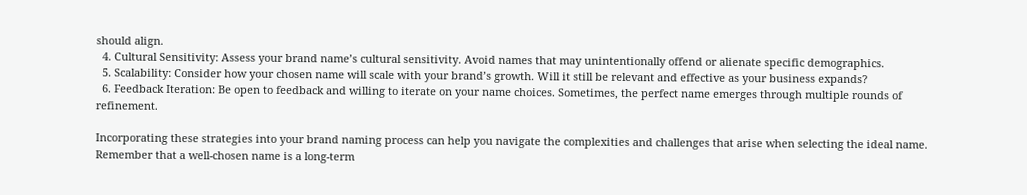should align.
  4. Cultural Sensitivity: Assess your brand name’s cultural sensitivity. Avoid names that may unintentionally offend or alienate specific demographics.
  5. Scalability: Consider how your chosen name will scale with your brand’s growth. Will it still be relevant and effective as your business expands?
  6. Feedback Iteration: Be open to feedback and willing to iterate on your name choices. Sometimes, the perfect name emerges through multiple rounds of refinement.

Incorporating these strategies into your brand naming process can help you navigate the complexities and challenges that arise when selecting the ideal name. Remember that a well-chosen name is a long-term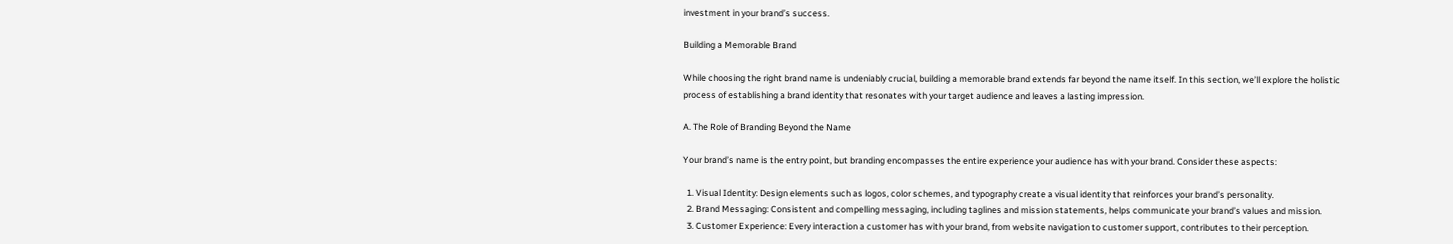investment in your brand’s success.

Building a Memorable Brand

While choosing the right brand name is undeniably crucial, building a memorable brand extends far beyond the name itself. In this section, we’ll explore the holistic process of establishing a brand identity that resonates with your target audience and leaves a lasting impression.

A. The Role of Branding Beyond the Name

Your brand’s name is the entry point, but branding encompasses the entire experience your audience has with your brand. Consider these aspects:

  1. Visual Identity: Design elements such as logos, color schemes, and typography create a visual identity that reinforces your brand’s personality.
  2. Brand Messaging: Consistent and compelling messaging, including taglines and mission statements, helps communicate your brand’s values and mission.
  3. Customer Experience: Every interaction a customer has with your brand, from website navigation to customer support, contributes to their perception.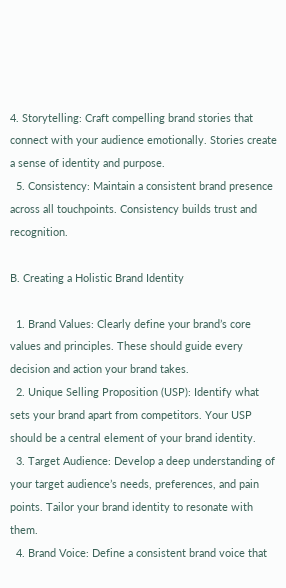4. Storytelling: Craft compelling brand stories that connect with your audience emotionally. Stories create a sense of identity and purpose.
  5. Consistency: Maintain a consistent brand presence across all touchpoints. Consistency builds trust and recognition.

B. Creating a Holistic Brand Identity

  1. Brand Values: Clearly define your brand’s core values and principles. These should guide every decision and action your brand takes.
  2. Unique Selling Proposition (USP): Identify what sets your brand apart from competitors. Your USP should be a central element of your brand identity.
  3. Target Audience: Develop a deep understanding of your target audience’s needs, preferences, and pain points. Tailor your brand identity to resonate with them.
  4. Brand Voice: Define a consistent brand voice that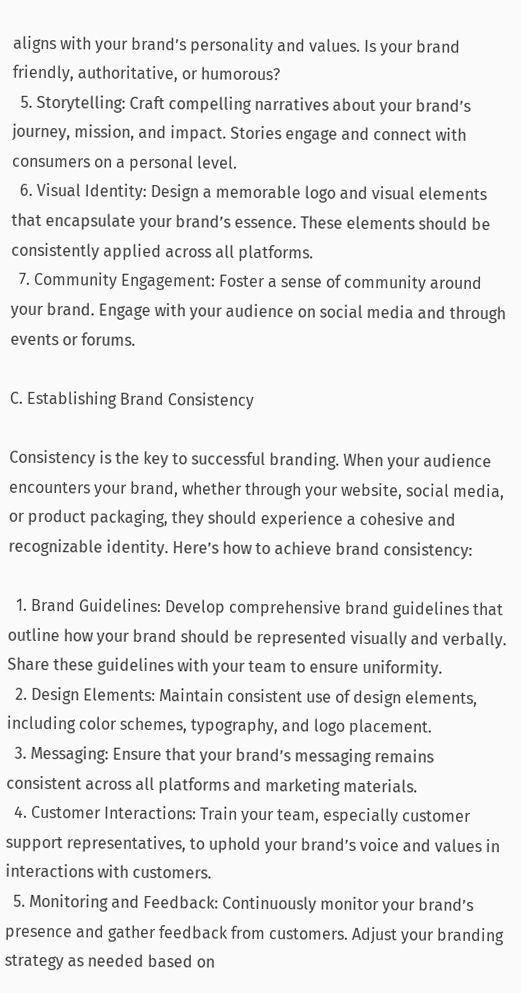aligns with your brand’s personality and values. Is your brand friendly, authoritative, or humorous?
  5. Storytelling: Craft compelling narratives about your brand’s journey, mission, and impact. Stories engage and connect with consumers on a personal level.
  6. Visual Identity: Design a memorable logo and visual elements that encapsulate your brand’s essence. These elements should be consistently applied across all platforms.
  7. Community Engagement: Foster a sense of community around your brand. Engage with your audience on social media and through events or forums.

C. Establishing Brand Consistency

Consistency is the key to successful branding. When your audience encounters your brand, whether through your website, social media, or product packaging, they should experience a cohesive and recognizable identity. Here’s how to achieve brand consistency:

  1. Brand Guidelines: Develop comprehensive brand guidelines that outline how your brand should be represented visually and verbally. Share these guidelines with your team to ensure uniformity.
  2. Design Elements: Maintain consistent use of design elements, including color schemes, typography, and logo placement.
  3. Messaging: Ensure that your brand’s messaging remains consistent across all platforms and marketing materials.
  4. Customer Interactions: Train your team, especially customer support representatives, to uphold your brand’s voice and values in interactions with customers.
  5. Monitoring and Feedback: Continuously monitor your brand’s presence and gather feedback from customers. Adjust your branding strategy as needed based on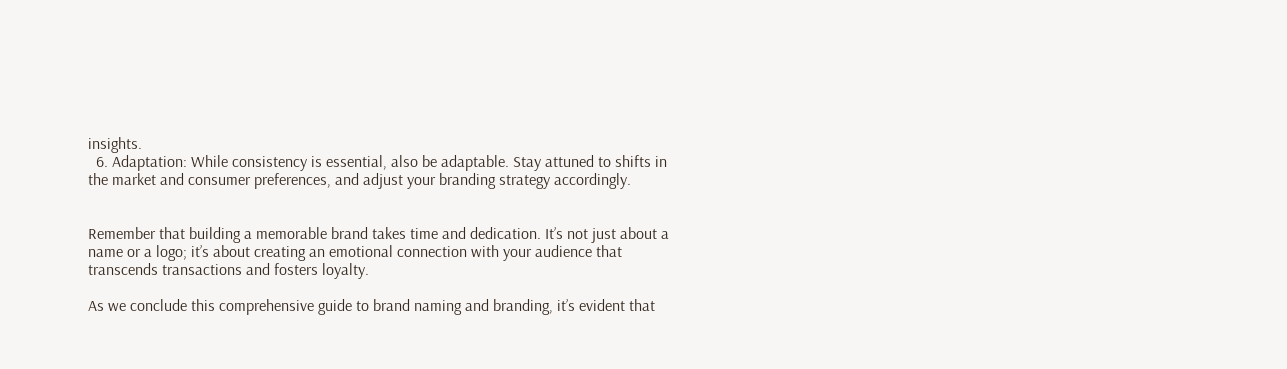insights.
  6. Adaptation: While consistency is essential, also be adaptable. Stay attuned to shifts in the market and consumer preferences, and adjust your branding strategy accordingly.


Remember that building a memorable brand takes time and dedication. It’s not just about a name or a logo; it’s about creating an emotional connection with your audience that transcends transactions and fosters loyalty.

As we conclude this comprehensive guide to brand naming and branding, it’s evident that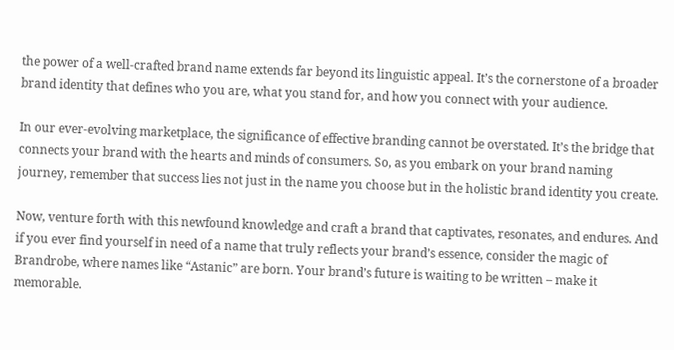the power of a well-crafted brand name extends far beyond its linguistic appeal. It’s the cornerstone of a broader brand identity that defines who you are, what you stand for, and how you connect with your audience.

In our ever-evolving marketplace, the significance of effective branding cannot be overstated. It’s the bridge that connects your brand with the hearts and minds of consumers. So, as you embark on your brand naming journey, remember that success lies not just in the name you choose but in the holistic brand identity you create.

Now, venture forth with this newfound knowledge and craft a brand that captivates, resonates, and endures. And if you ever find yourself in need of a name that truly reflects your brand’s essence, consider the magic of Brandrobe, where names like “Astanic” are born. Your brand’s future is waiting to be written – make it memorable.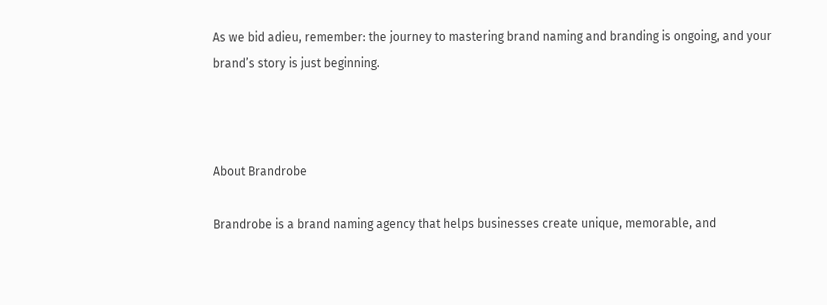As we bid adieu, remember: the journey to mastering brand naming and branding is ongoing, and your brand’s story is just beginning.



About Brandrobe

Brandrobe is a brand naming agency that helps businesses create unique, memorable, and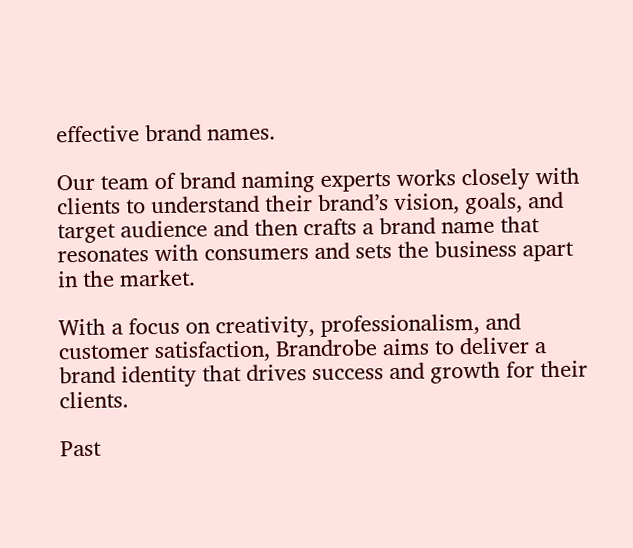effective brand names.

Our team of brand naming experts works closely with clients to understand their brand’s vision, goals, and target audience and then crafts a brand name that resonates with consumers and sets the business apart in the market.

With a focus on creativity, professionalism, and customer satisfaction, Brandrobe aims to deliver a brand identity that drives success and growth for their clients.

Past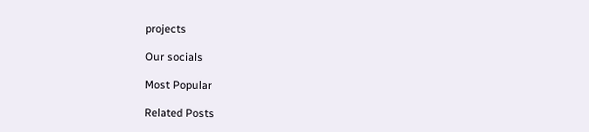projects

Our socials

Most Popular

Related Posts